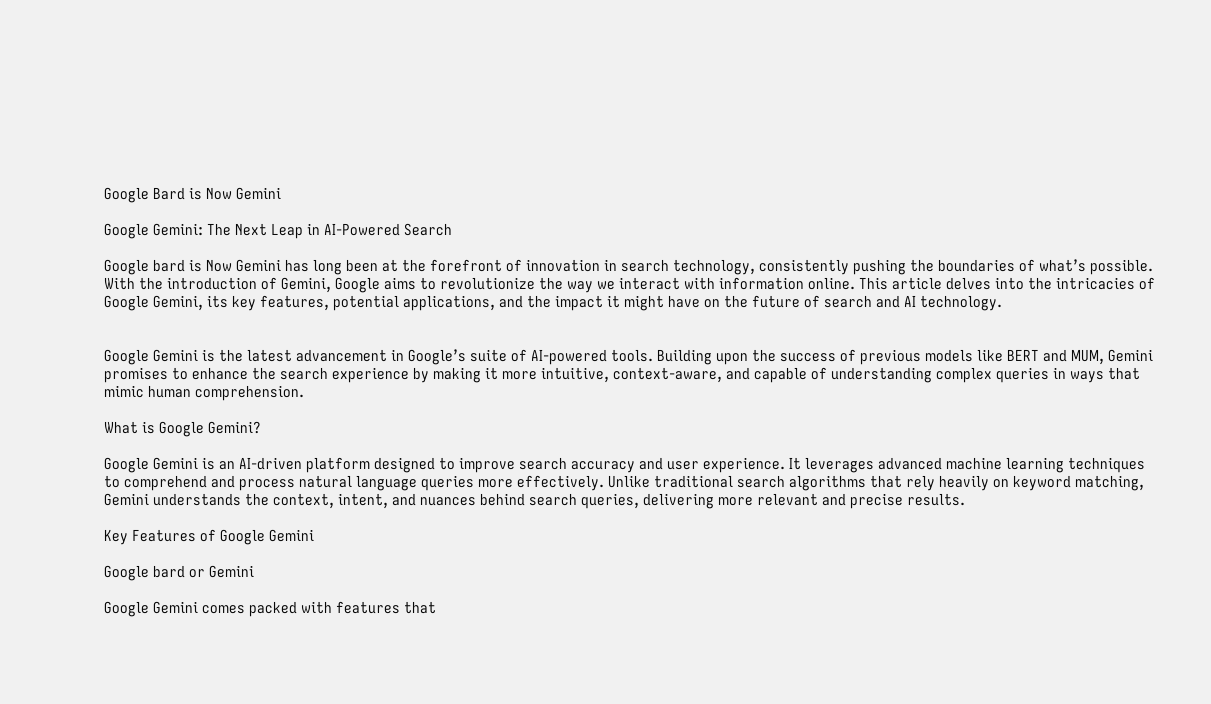Google Bard is Now Gemini

Google Gemini: The Next Leap in AI-Powered Search

Google bard is Now Gemini has long been at the forefront of innovation in search technology, consistently pushing the boundaries of what’s possible. With the introduction of Gemini, Google aims to revolutionize the way we interact with information online. This article delves into the intricacies of Google Gemini, its key features, potential applications, and the impact it might have on the future of search and AI technology.


Google Gemini is the latest advancement in Google’s suite of AI-powered tools. Building upon the success of previous models like BERT and MUM, Gemini promises to enhance the search experience by making it more intuitive, context-aware, and capable of understanding complex queries in ways that mimic human comprehension.

What is Google Gemini?

Google Gemini is an AI-driven platform designed to improve search accuracy and user experience. It leverages advanced machine learning techniques to comprehend and process natural language queries more effectively. Unlike traditional search algorithms that rely heavily on keyword matching, Gemini understands the context, intent, and nuances behind search queries, delivering more relevant and precise results.

Key Features of Google Gemini

Google bard or Gemini

Google Gemini comes packed with features that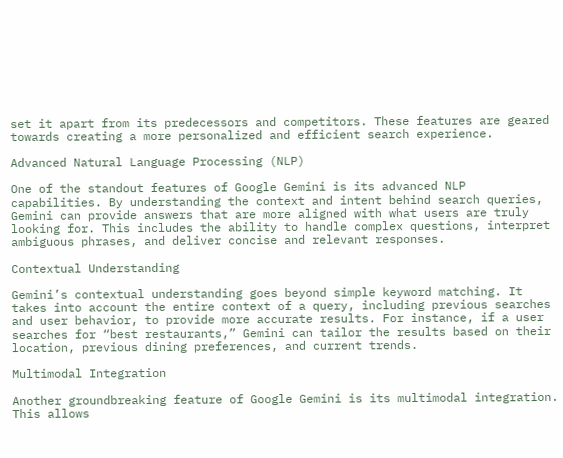set it apart from its predecessors and competitors. These features are geared towards creating a more personalized and efficient search experience.

Advanced Natural Language Processing (NLP)

One of the standout features of Google Gemini is its advanced NLP capabilities. By understanding the context and intent behind search queries, Gemini can provide answers that are more aligned with what users are truly looking for. This includes the ability to handle complex questions, interpret ambiguous phrases, and deliver concise and relevant responses.

Contextual Understanding

Gemini’s contextual understanding goes beyond simple keyword matching. It takes into account the entire context of a query, including previous searches and user behavior, to provide more accurate results. For instance, if a user searches for “best restaurants,” Gemini can tailor the results based on their location, previous dining preferences, and current trends.

Multimodal Integration

Another groundbreaking feature of Google Gemini is its multimodal integration. This allows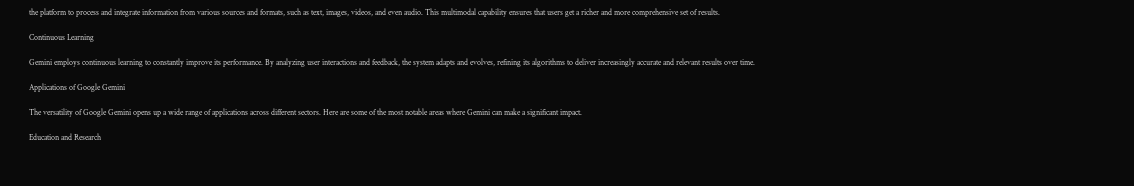the platform to process and integrate information from various sources and formats, such as text, images, videos, and even audio. This multimodal capability ensures that users get a richer and more comprehensive set of results.

Continuous Learning

Gemini employs continuous learning to constantly improve its performance. By analyzing user interactions and feedback, the system adapts and evolves, refining its algorithms to deliver increasingly accurate and relevant results over time.

Applications of Google Gemini

The versatility of Google Gemini opens up a wide range of applications across different sectors. Here are some of the most notable areas where Gemini can make a significant impact.

Education and Research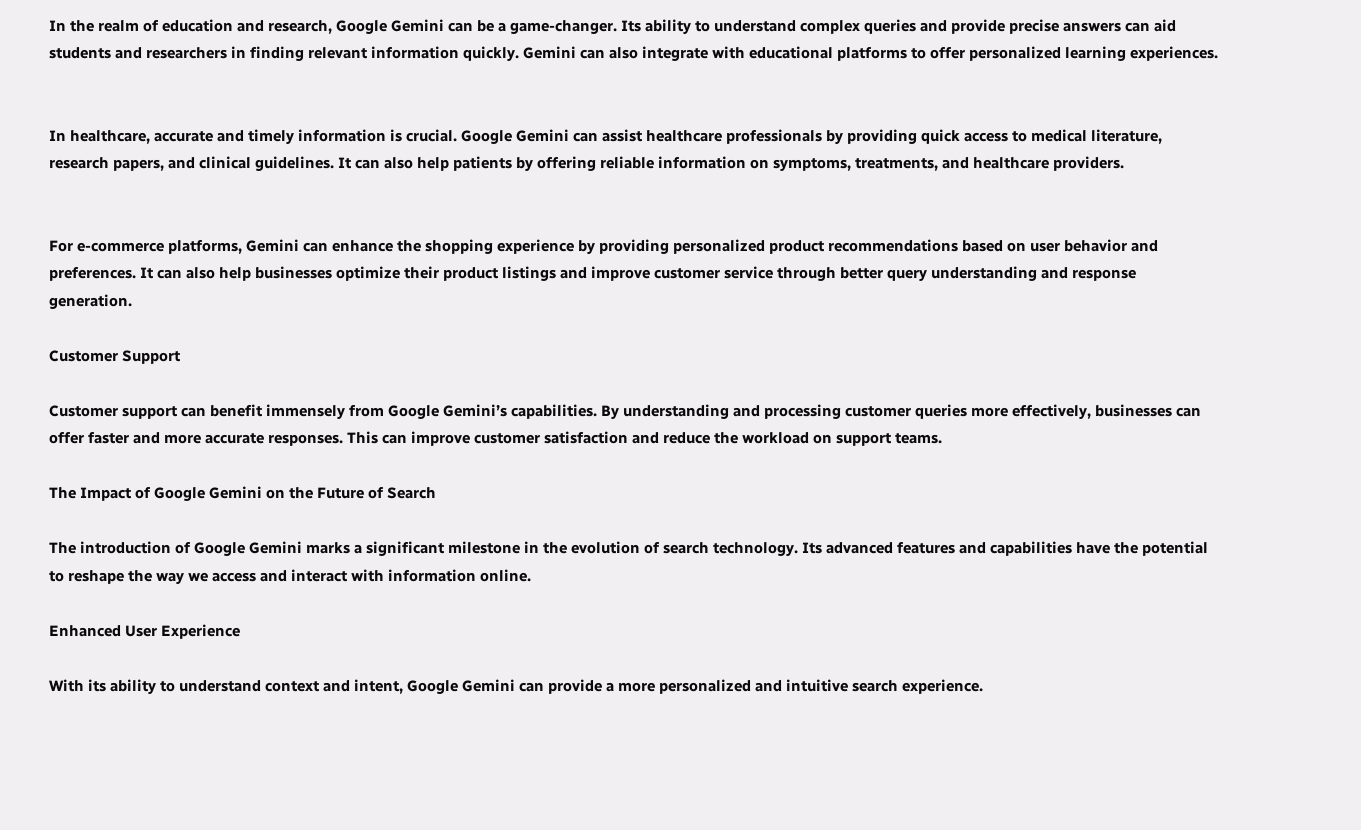In the realm of education and research, Google Gemini can be a game-changer. Its ability to understand complex queries and provide precise answers can aid students and researchers in finding relevant information quickly. Gemini can also integrate with educational platforms to offer personalized learning experiences.


In healthcare, accurate and timely information is crucial. Google Gemini can assist healthcare professionals by providing quick access to medical literature, research papers, and clinical guidelines. It can also help patients by offering reliable information on symptoms, treatments, and healthcare providers.


For e-commerce platforms, Gemini can enhance the shopping experience by providing personalized product recommendations based on user behavior and preferences. It can also help businesses optimize their product listings and improve customer service through better query understanding and response generation.

Customer Support

Customer support can benefit immensely from Google Gemini’s capabilities. By understanding and processing customer queries more effectively, businesses can offer faster and more accurate responses. This can improve customer satisfaction and reduce the workload on support teams.

The Impact of Google Gemini on the Future of Search

The introduction of Google Gemini marks a significant milestone in the evolution of search technology. Its advanced features and capabilities have the potential to reshape the way we access and interact with information online.

Enhanced User Experience

With its ability to understand context and intent, Google Gemini can provide a more personalized and intuitive search experience.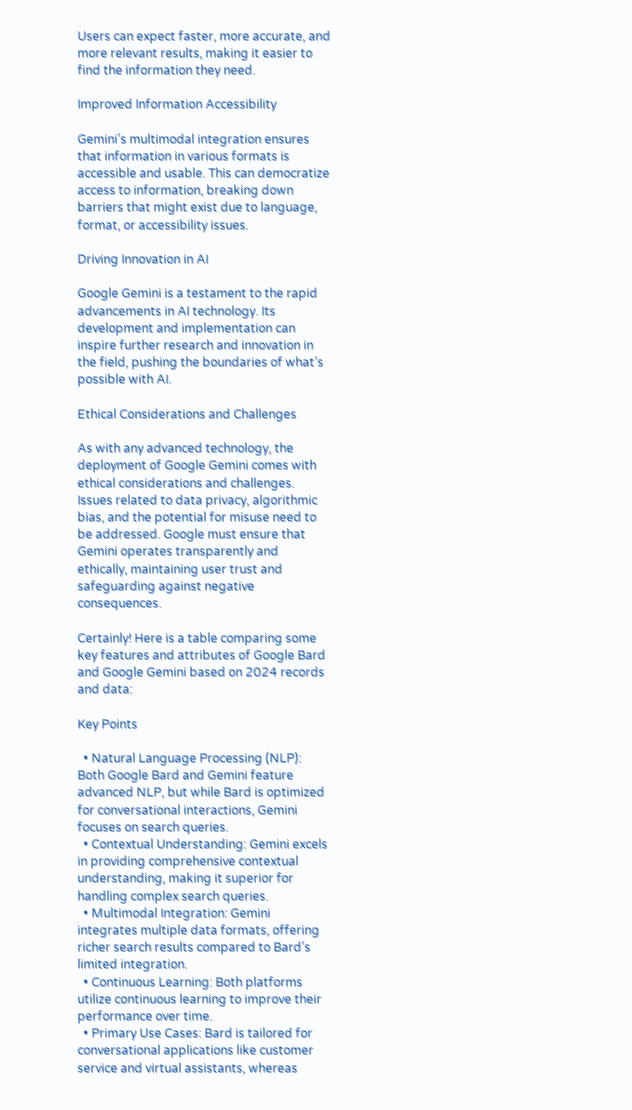Users can expect faster, more accurate, and more relevant results, making it easier to find the information they need.

Improved Information Accessibility

Gemini’s multimodal integration ensures that information in various formats is accessible and usable. This can democratize access to information, breaking down barriers that might exist due to language, format, or accessibility issues.

Driving Innovation in AI

Google Gemini is a testament to the rapid advancements in AI technology. Its development and implementation can inspire further research and innovation in the field, pushing the boundaries of what’s possible with AI.

Ethical Considerations and Challenges

As with any advanced technology, the deployment of Google Gemini comes with ethical considerations and challenges. Issues related to data privacy, algorithmic bias, and the potential for misuse need to be addressed. Google must ensure that Gemini operates transparently and ethically, maintaining user trust and safeguarding against negative consequences.

Certainly! Here is a table comparing some key features and attributes of Google Bard and Google Gemini based on 2024 records and data:

Key Points

  • Natural Language Processing (NLP): Both Google Bard and Gemini feature advanced NLP, but while Bard is optimized for conversational interactions, Gemini focuses on search queries.
  • Contextual Understanding: Gemini excels in providing comprehensive contextual understanding, making it superior for handling complex search queries.
  • Multimodal Integration: Gemini integrates multiple data formats, offering richer search results compared to Bard’s limited integration.
  • Continuous Learning: Both platforms utilize continuous learning to improve their performance over time.
  • Primary Use Cases: Bard is tailored for conversational applications like customer service and virtual assistants, whereas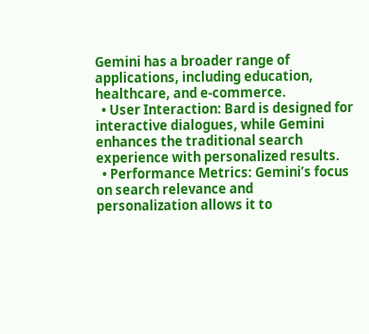Gemini has a broader range of applications, including education, healthcare, and e-commerce.
  • User Interaction: Bard is designed for interactive dialogues, while Gemini enhances the traditional search experience with personalized results.
  • Performance Metrics: Gemini’s focus on search relevance and personalization allows it to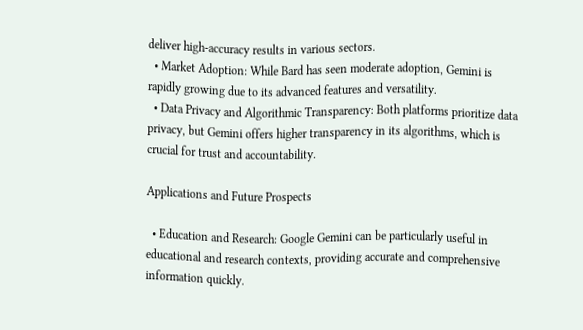deliver high-accuracy results in various sectors.
  • Market Adoption: While Bard has seen moderate adoption, Gemini is rapidly growing due to its advanced features and versatility.
  • Data Privacy and Algorithmic Transparency: Both platforms prioritize data privacy, but Gemini offers higher transparency in its algorithms, which is crucial for trust and accountability.

Applications and Future Prospects

  • Education and Research: Google Gemini can be particularly useful in educational and research contexts, providing accurate and comprehensive information quickly.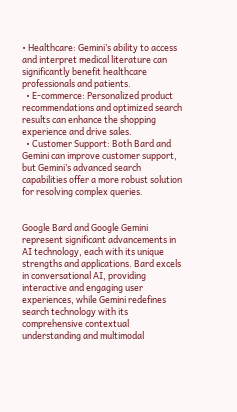• Healthcare: Gemini’s ability to access and interpret medical literature can significantly benefit healthcare professionals and patients.
  • E-commerce: Personalized product recommendations and optimized search results can enhance the shopping experience and drive sales.
  • Customer Support: Both Bard and Gemini can improve customer support, but Gemini’s advanced search capabilities offer a more robust solution for resolving complex queries.


Google Bard and Google Gemini represent significant advancements in AI technology, each with its unique strengths and applications. Bard excels in conversational AI, providing interactive and engaging user experiences, while Gemini redefines search technology with its comprehensive contextual understanding and multimodal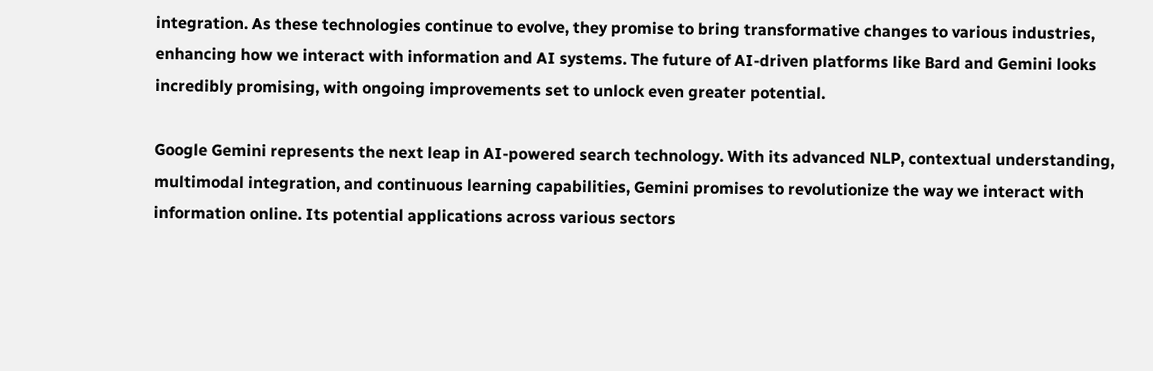integration. As these technologies continue to evolve, they promise to bring transformative changes to various industries, enhancing how we interact with information and AI systems. The future of AI-driven platforms like Bard and Gemini looks incredibly promising, with ongoing improvements set to unlock even greater potential.

Google Gemini represents the next leap in AI-powered search technology. With its advanced NLP, contextual understanding, multimodal integration, and continuous learning capabilities, Gemini promises to revolutionize the way we interact with information online. Its potential applications across various sectors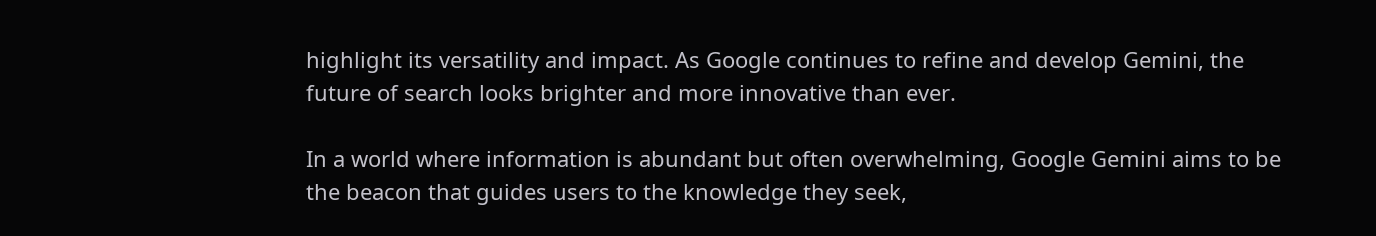highlight its versatility and impact. As Google continues to refine and develop Gemini, the future of search looks brighter and more innovative than ever.

In a world where information is abundant but often overwhelming, Google Gemini aims to be the beacon that guides users to the knowledge they seek,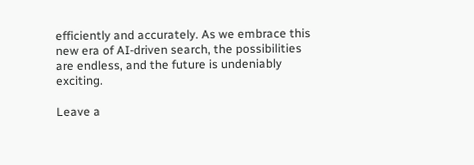efficiently and accurately. As we embrace this new era of AI-driven search, the possibilities are endless, and the future is undeniably exciting.

Leave a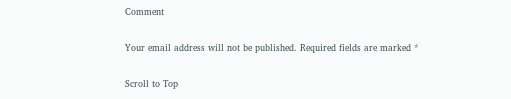Comment

Your email address will not be published. Required fields are marked *

Scroll to Top